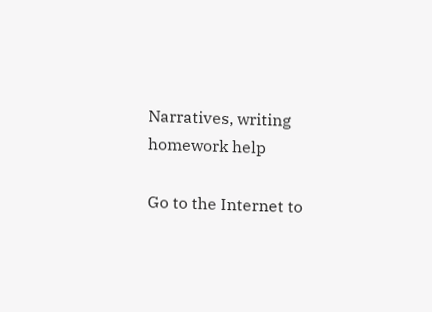Narratives, writing homework help

Go to the Internet to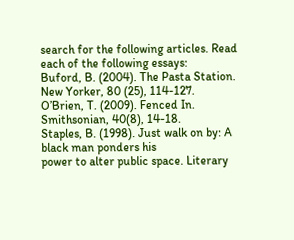search for the following articles. Read each of the following essays:
Buford, B. (2004). The Pasta Station. New Yorker, 80 (25), 114-127.
O’Brien, T. (2009). Fenced In. Smithsonian, 40(8), 14-18.
Staples, B. (1998). Just walk on by: A black man ponders his
power to alter public space. Literary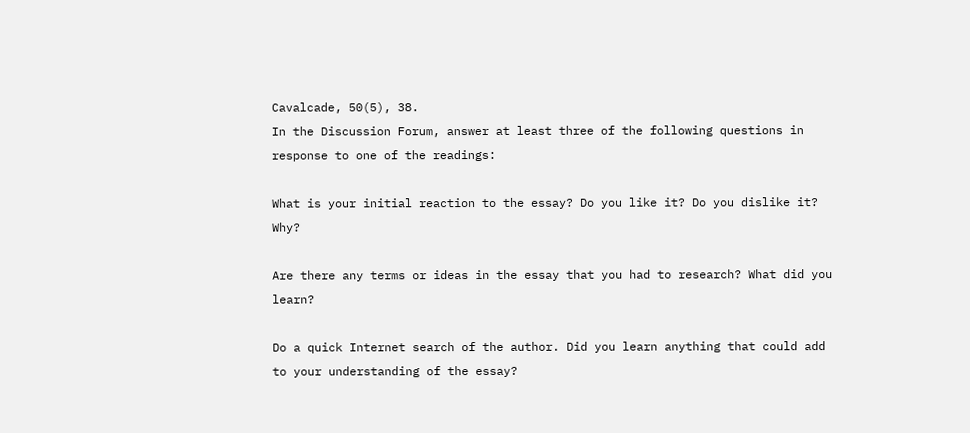Cavalcade, 50(5), 38.
In the Discussion Forum, answer at least three of the following questions in response to one of the readings:

What is your initial reaction to the essay? Do you like it? Do you dislike it? Why?

Are there any terms or ideas in the essay that you had to research? What did you learn?

Do a quick Internet search of the author. Did you learn anything that could add to your understanding of the essay?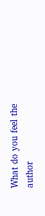What do you feel the author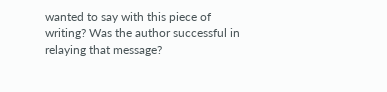wanted to say with this piece of
writing? Was the author successful in relaying that message?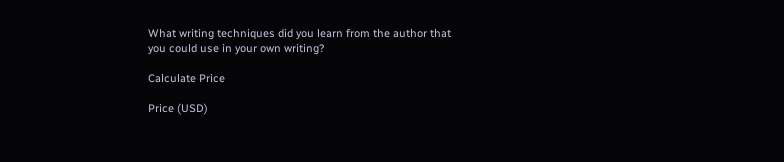What writing techniques did you learn from the author that you could use in your own writing?

Calculate Price

Price (USD)